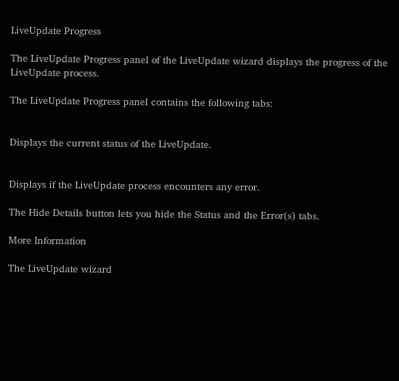LiveUpdate Progress

The LiveUpdate Progress panel of the LiveUpdate wizard displays the progress of the LiveUpdate process.

The LiveUpdate Progress panel contains the following tabs:


Displays the current status of the LiveUpdate.


Displays if the LiveUpdate process encounters any error.

The Hide Details button lets you hide the Status and the Error(s) tabs.

More Information

The LiveUpdate wizard